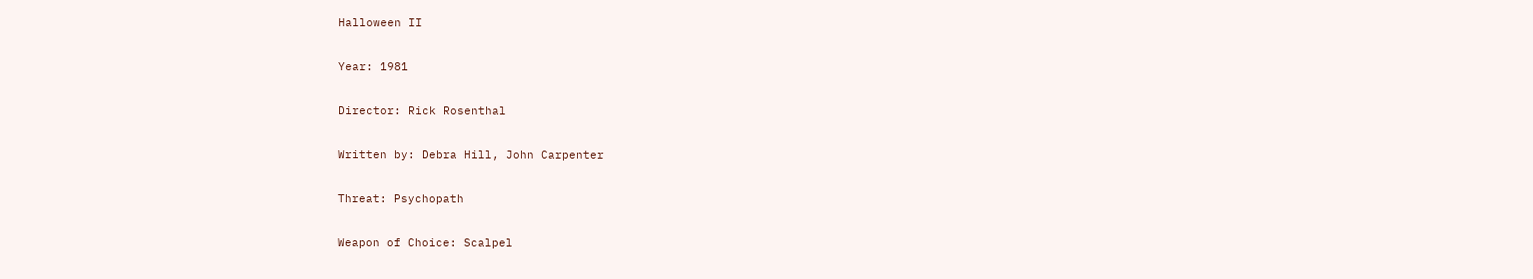Halloween II

Year: 1981

Director: Rick Rosenthal

Written by: Debra Hill, John Carpenter

Threat: Psychopath

Weapon of Choice: Scalpel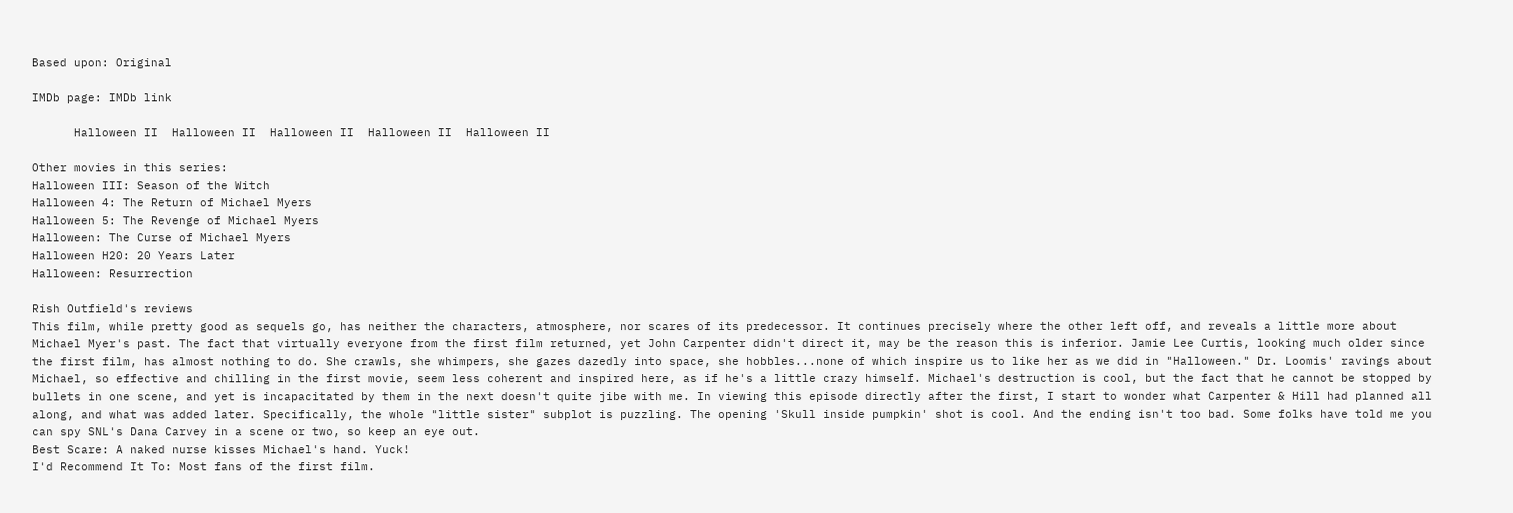Based upon: Original

IMDb page: IMDb link

      Halloween II  Halloween II  Halloween II  Halloween II  Halloween II

Other movies in this series:
Halloween III: Season of the Witch
Halloween 4: The Return of Michael Myers
Halloween 5: The Revenge of Michael Myers
Halloween: The Curse of Michael Myers
Halloween H20: 20 Years Later
Halloween: Resurrection

Rish Outfield's reviews
This film, while pretty good as sequels go, has neither the characters, atmosphere, nor scares of its predecessor. It continues precisely where the other left off, and reveals a little more about Michael Myer's past. The fact that virtually everyone from the first film returned, yet John Carpenter didn't direct it, may be the reason this is inferior. Jamie Lee Curtis, looking much older since the first film, has almost nothing to do. She crawls, she whimpers, she gazes dazedly into space, she hobbles...none of which inspire us to like her as we did in "Halloween." Dr. Loomis' ravings about Michael, so effective and chilling in the first movie, seem less coherent and inspired here, as if he's a little crazy himself. Michael's destruction is cool, but the fact that he cannot be stopped by bullets in one scene, and yet is incapacitated by them in the next doesn't quite jibe with me. In viewing this episode directly after the first, I start to wonder what Carpenter & Hill had planned all along, and what was added later. Specifically, the whole "little sister" subplot is puzzling. The opening 'Skull inside pumpkin' shot is cool. And the ending isn't too bad. Some folks have told me you can spy SNL's Dana Carvey in a scene or two, so keep an eye out.
Best Scare: A naked nurse kisses Michael's hand. Yuck!
I'd Recommend It To: Most fans of the first film.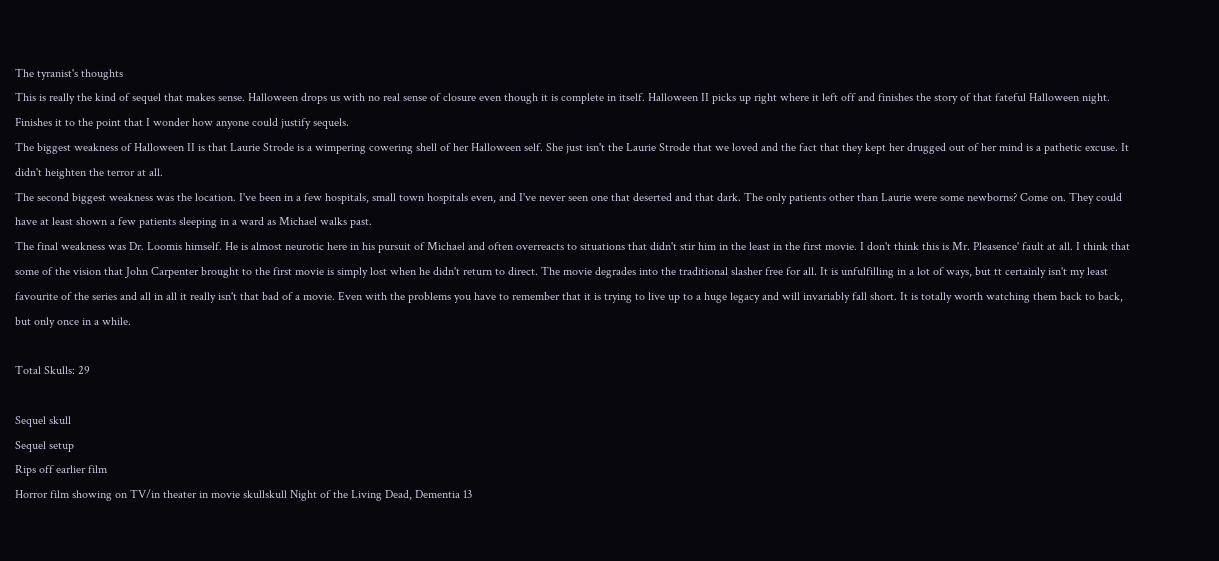The tyranist's thoughts
This is really the kind of sequel that makes sense. Halloween drops us with no real sense of closure even though it is complete in itself. Halloween II picks up right where it left off and finishes the story of that fateful Halloween night. Finishes it to the point that I wonder how anyone could justify sequels.
The biggest weakness of Halloween II is that Laurie Strode is a wimpering cowering shell of her Halloween self. She just isn't the Laurie Strode that we loved and the fact that they kept her drugged out of her mind is a pathetic excuse. It didn't heighten the terror at all.
The second biggest weakness was the location. I've been in a few hospitals, small town hospitals even, and I've never seen one that deserted and that dark. The only patients other than Laurie were some newborns? Come on. They could have at least shown a few patients sleeping in a ward as Michael walks past.
The final weakness was Dr. Loomis himself. He is almost neurotic here in his pursuit of Michael and often overreacts to situations that didn't stir him in the least in the first movie. I don't think this is Mr. Pleasence' fault at all. I think that some of the vision that John Carpenter brought to the first movie is simply lost when he didn't return to direct. The movie degrades into the traditional slasher free for all. It is unfulfilling in a lot of ways, but tt certainly isn't my least favourite of the series and all in all it really isn't that bad of a movie. Even with the problems you have to remember that it is trying to live up to a huge legacy and will invariably fall short. It is totally worth watching them back to back, but only once in a while.

Total Skulls: 29

Sequel skull
Sequel setup
Rips off earlier film
Horror film showing on TV/in theater in movie skullskull Night of the Living Dead, Dementia 13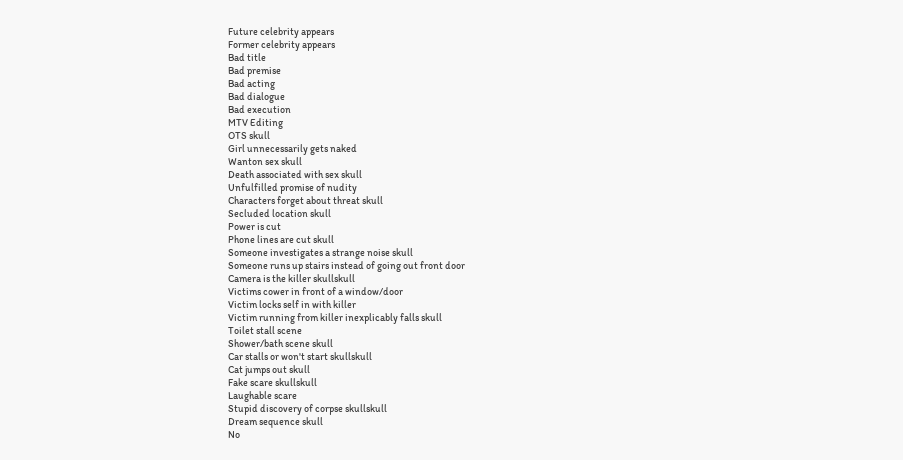Future celebrity appears
Former celebrity appears
Bad title
Bad premise
Bad acting
Bad dialogue
Bad execution
MTV Editing
OTS skull
Girl unnecessarily gets naked
Wanton sex skull
Death associated with sex skull
Unfulfilled promise of nudity
Characters forget about threat skull
Secluded location skull
Power is cut
Phone lines are cut skull
Someone investigates a strange noise skull
Someone runs up stairs instead of going out front door
Camera is the killer skullskull
Victims cower in front of a window/door
Victim locks self in with killer
Victim running from killer inexplicably falls skull
Toilet stall scene
Shower/bath scene skull
Car stalls or won't start skullskull
Cat jumps out skull
Fake scare skullskull
Laughable scare
Stupid discovery of corpse skullskull
Dream sequence skull
No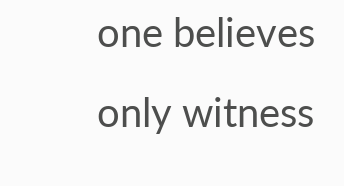one believes only witness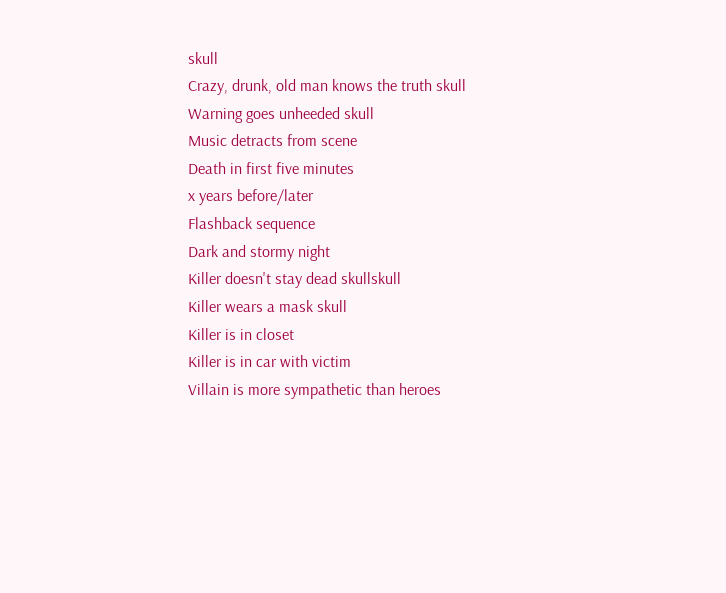skull
Crazy, drunk, old man knows the truth skull
Warning goes unheeded skull
Music detracts from scene
Death in first five minutes
x years before/later
Flashback sequence
Dark and stormy night
Killer doesn't stay dead skullskull
Killer wears a mask skull
Killer is in closet
Killer is in car with victim
Villain is more sympathetic than heroes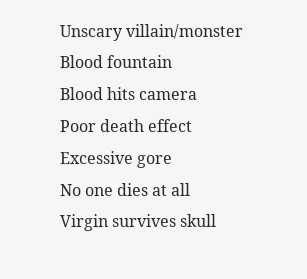Unscary villain/monster
Blood fountain
Blood hits camera
Poor death effect
Excessive gore
No one dies at all
Virgin survives skull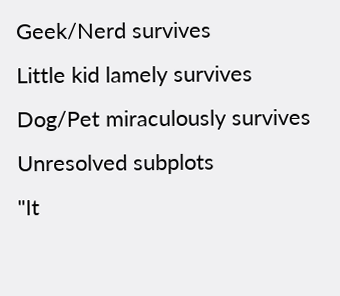Geek/Nerd survives
Little kid lamely survives
Dog/Pet miraculously survives
Unresolved subplots
"It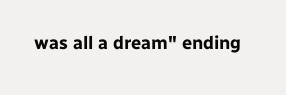was all a dream" ending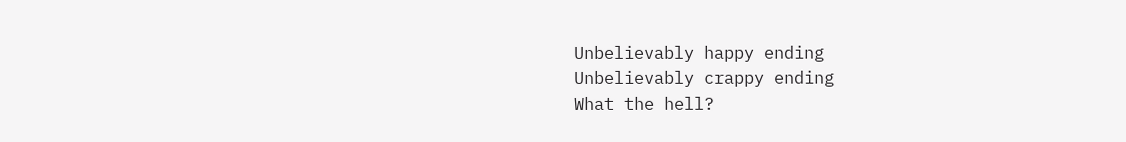Unbelievably happy ending
Unbelievably crappy ending
What the hell?